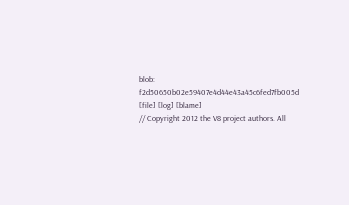blob: f2d50650b02e59407e4d44e43a45c6fed7fb005d [file] [log] [blame]
// Copyright 2012 the V8 project authors. All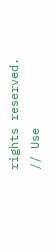rights reserved.
// Use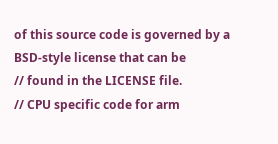of this source code is governed by a BSD-style license that can be
// found in the LICENSE file.
// CPU specific code for arm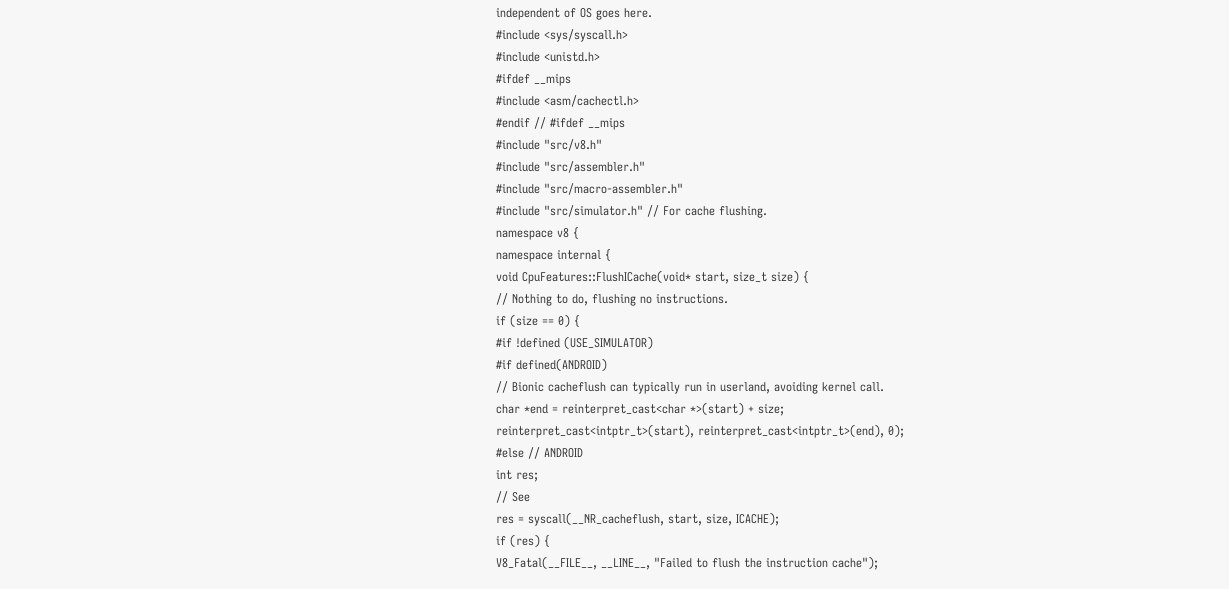independent of OS goes here.
#include <sys/syscall.h>
#include <unistd.h>
#ifdef __mips
#include <asm/cachectl.h>
#endif // #ifdef __mips
#include "src/v8.h"
#include "src/assembler.h"
#include "src/macro-assembler.h"
#include "src/simulator.h" // For cache flushing.
namespace v8 {
namespace internal {
void CpuFeatures::FlushICache(void* start, size_t size) {
// Nothing to do, flushing no instructions.
if (size == 0) {
#if !defined (USE_SIMULATOR)
#if defined(ANDROID)
// Bionic cacheflush can typically run in userland, avoiding kernel call.
char *end = reinterpret_cast<char *>(start) + size;
reinterpret_cast<intptr_t>(start), reinterpret_cast<intptr_t>(end), 0);
#else // ANDROID
int res;
// See
res = syscall(__NR_cacheflush, start, size, ICACHE);
if (res) {
V8_Fatal(__FILE__, __LINE__, "Failed to flush the instruction cache");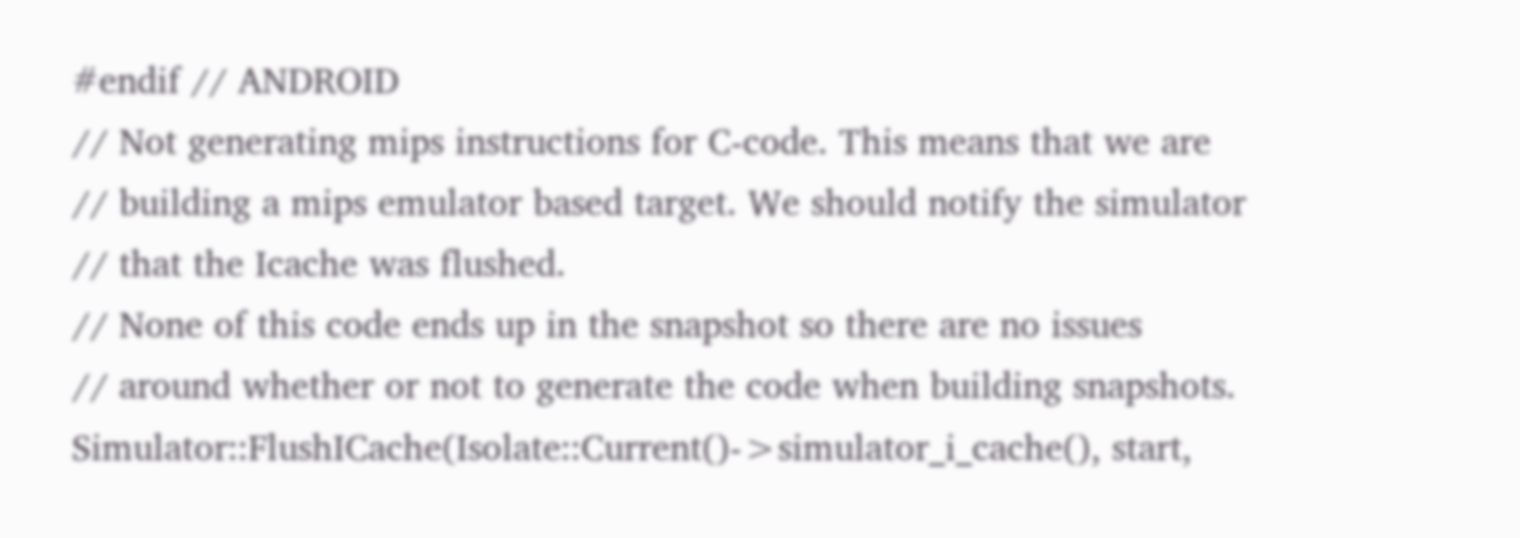#endif // ANDROID
// Not generating mips instructions for C-code. This means that we are
// building a mips emulator based target. We should notify the simulator
// that the Icache was flushed.
// None of this code ends up in the snapshot so there are no issues
// around whether or not to generate the code when building snapshots.
Simulator::FlushICache(Isolate::Current()->simulator_i_cache(), start,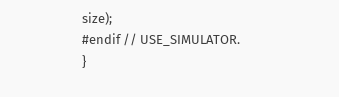size);
#endif // USE_SIMULATOR.
}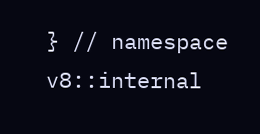} // namespace v8::internal